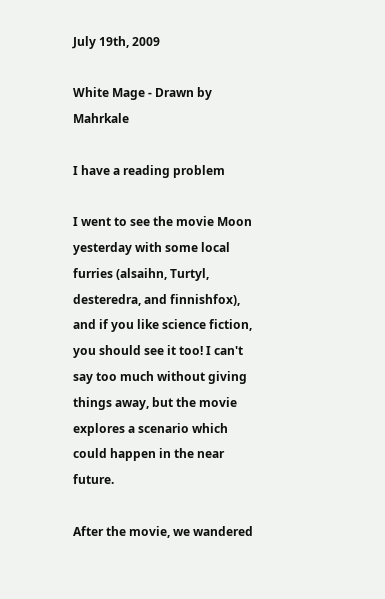July 19th, 2009

White Mage - Drawn by Mahrkale

I have a reading problem

I went to see the movie Moon yesterday with some local furries (alsaihn, Turtyl, desteredra, and finnishfox), and if you like science fiction, you should see it too! I can't say too much without giving things away, but the movie explores a scenario which could happen in the near future.

After the movie, we wandered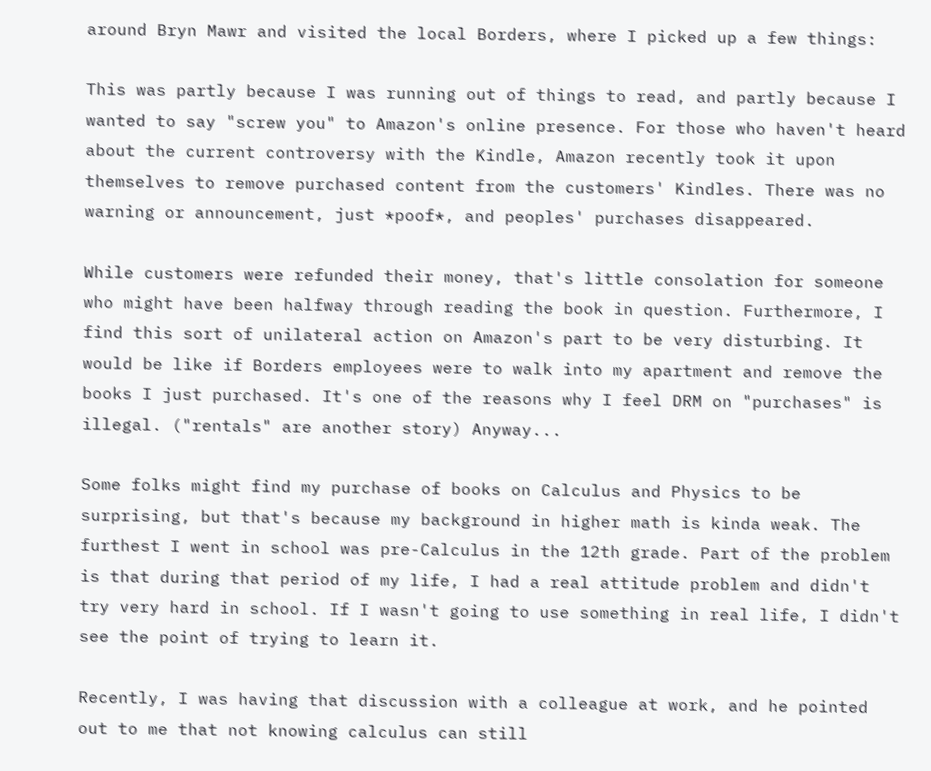around Bryn Mawr and visited the local Borders, where I picked up a few things:

This was partly because I was running out of things to read, and partly because I wanted to say "screw you" to Amazon's online presence. For those who haven't heard about the current controversy with the Kindle, Amazon recently took it upon themselves to remove purchased content from the customers' Kindles. There was no warning or announcement, just *poof*, and peoples' purchases disappeared.

While customers were refunded their money, that's little consolation for someone who might have been halfway through reading the book in question. Furthermore, I find this sort of unilateral action on Amazon's part to be very disturbing. It would be like if Borders employees were to walk into my apartment and remove the books I just purchased. It's one of the reasons why I feel DRM on "purchases" is illegal. ("rentals" are another story) Anyway...

Some folks might find my purchase of books on Calculus and Physics to be surprising, but that's because my background in higher math is kinda weak. The furthest I went in school was pre-Calculus in the 12th grade. Part of the problem is that during that period of my life, I had a real attitude problem and didn't try very hard in school. If I wasn't going to use something in real life, I didn't see the point of trying to learn it.

Recently, I was having that discussion with a colleague at work, and he pointed out to me that not knowing calculus can still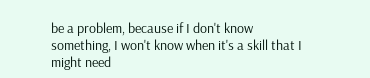be a problem, because if I don't know something, I won't know when it's a skill that I might need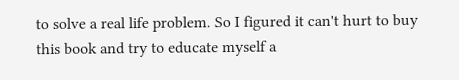to solve a real life problem. So I figured it can't hurt to buy this book and try to educate myself a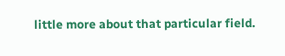little more about that particular field.